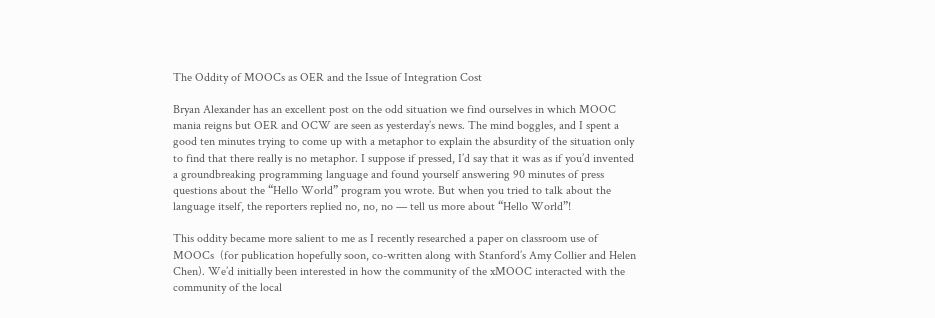The Oddity of MOOCs as OER and the Issue of Integration Cost

Bryan Alexander has an excellent post on the odd situation we find ourselves in which MOOC mania reigns but OER and OCW are seen as yesterday’s news. The mind boggles, and I spent a good ten minutes trying to come up with a metaphor to explain the absurdity of the situation only to find that there really is no metaphor. I suppose if pressed, I’d say that it was as if you’d invented a groundbreaking programming language and found yourself answering 90 minutes of press questions about the “Hello World” program you wrote. But when you tried to talk about the language itself, the reporters replied no, no, no — tell us more about “Hello World”!

This oddity became more salient to me as I recently researched a paper on classroom use of MOOCs  (for publication hopefully soon, co-written along with Stanford’s Amy Collier and Helen Chen). We’d initially been interested in how the community of the xMOOC interacted with the community of the local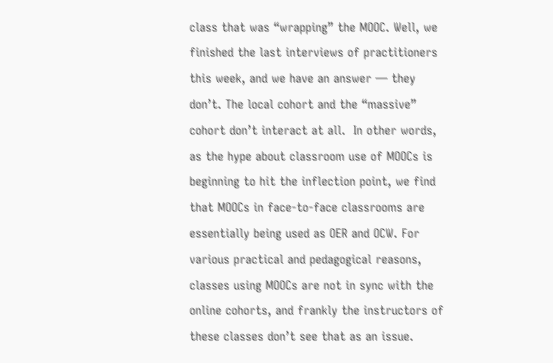class that was “wrapping” the MOOC. Well, we finished the last interviews of practitioners this week, and we have an answer — they don’t. The local cohort and the “massive” cohort don’t interact at all.  In other words, as the hype about classroom use of MOOCs is beginning to hit the inflection point, we find that MOOCs in face-to-face classrooms are essentially being used as OER and OCW. For various practical and pedagogical reasons, classes using MOOCs are not in sync with the online cohorts, and frankly the instructors of these classes don’t see that as an issue.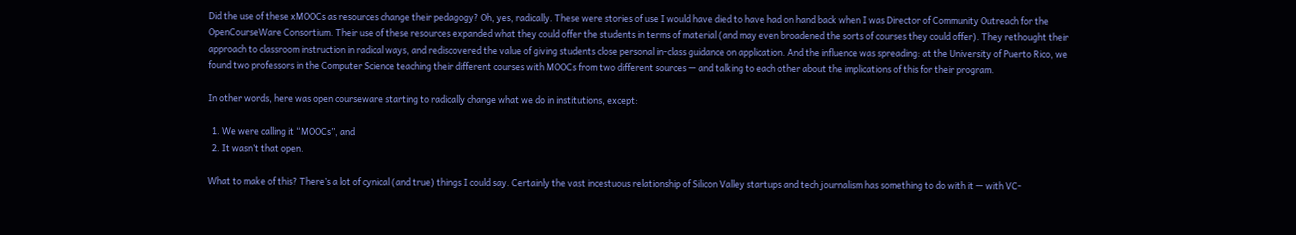Did the use of these xMOOCs as resources change their pedagogy? Oh, yes, radically. These were stories of use I would have died to have had on hand back when I was Director of Community Outreach for the OpenCourseWare Consortium. Their use of these resources expanded what they could offer the students in terms of material (and may even broadened the sorts of courses they could offer). They rethought their approach to classroom instruction in radical ways, and rediscovered the value of giving students close personal in-class guidance on application. And the influence was spreading: at the University of Puerto Rico, we found two professors in the Computer Science teaching their different courses with MOOCs from two different sources — and talking to each other about the implications of this for their program.

In other words, here was open courseware starting to radically change what we do in institutions, except:

  1. We were calling it “MOOCs”, and
  2. It wasn’t that open.

What to make of this? There’s a lot of cynical (and true) things I could say. Certainly the vast incestuous relationship of Silicon Valley startups and tech journalism has something to do with it — with VC-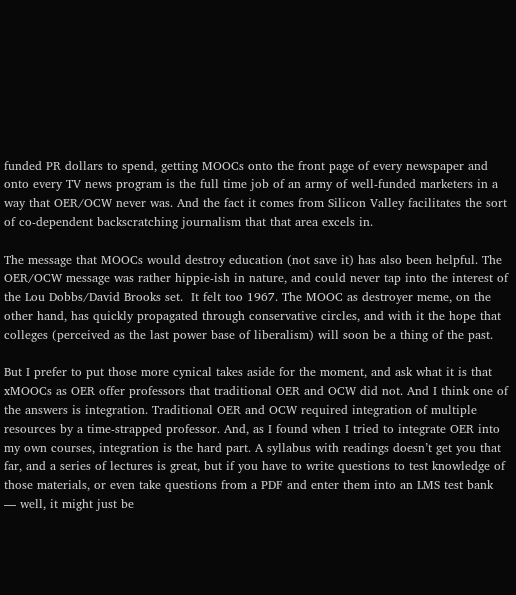funded PR dollars to spend, getting MOOCs onto the front page of every newspaper and onto every TV news program is the full time job of an army of well-funded marketers in a way that OER/OCW never was. And the fact it comes from Silicon Valley facilitates the sort of co-dependent backscratching journalism that that area excels in.

The message that MOOCs would destroy education (not save it) has also been helpful. The OER/OCW message was rather hippie-ish in nature, and could never tap into the interest of the Lou Dobbs/David Brooks set.  It felt too 1967. The MOOC as destroyer meme, on the other hand, has quickly propagated through conservative circles, and with it the hope that colleges (perceived as the last power base of liberalism) will soon be a thing of the past.

But I prefer to put those more cynical takes aside for the moment, and ask what it is that xMOOCs as OER offer professors that traditional OER and OCW did not. And I think one of the answers is integration. Traditional OER and OCW required integration of multiple resources by a time-strapped professor. And, as I found when I tried to integrate OER into my own courses, integration is the hard part. A syllabus with readings doesn’t get you that far, and a series of lectures is great, but if you have to write questions to test knowledge of those materials, or even take questions from a PDF and enter them into an LMS test bank — well, it might just be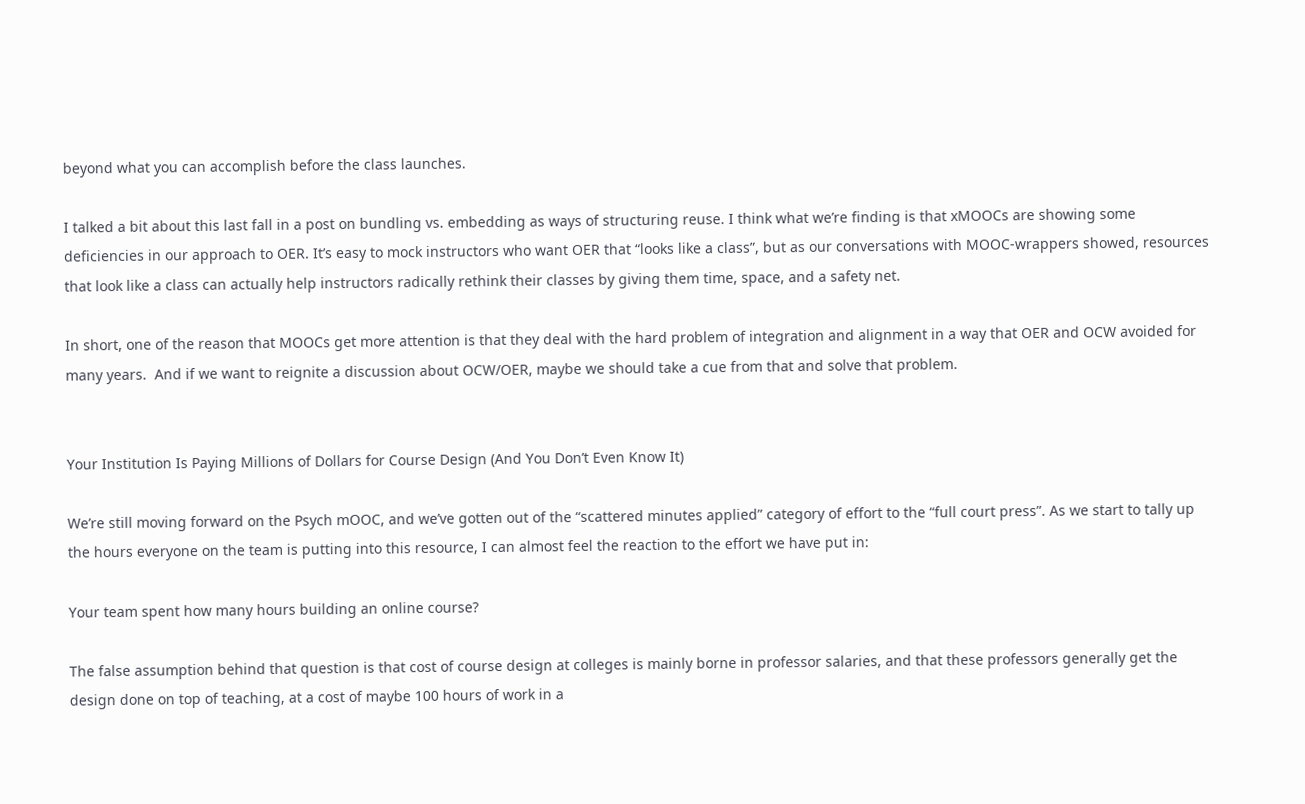beyond what you can accomplish before the class launches.

I talked a bit about this last fall in a post on bundling vs. embedding as ways of structuring reuse. I think what we’re finding is that xMOOCs are showing some deficiencies in our approach to OER. It’s easy to mock instructors who want OER that “looks like a class”, but as our conversations with MOOC-wrappers showed, resources that look like a class can actually help instructors radically rethink their classes by giving them time, space, and a safety net.

In short, one of the reason that MOOCs get more attention is that they deal with the hard problem of integration and alignment in a way that OER and OCW avoided for many years.  And if we want to reignite a discussion about OCW/OER, maybe we should take a cue from that and solve that problem.


Your Institution Is Paying Millions of Dollars for Course Design (And You Don’t Even Know It)

We’re still moving forward on the Psych mOOC, and we’ve gotten out of the “scattered minutes applied” category of effort to the “full court press”. As we start to tally up the hours everyone on the team is putting into this resource, I can almost feel the reaction to the effort we have put in:

Your team spent how many hours building an online course?

The false assumption behind that question is that cost of course design at colleges is mainly borne in professor salaries, and that these professors generally get the design done on top of teaching, at a cost of maybe 100 hours of work in a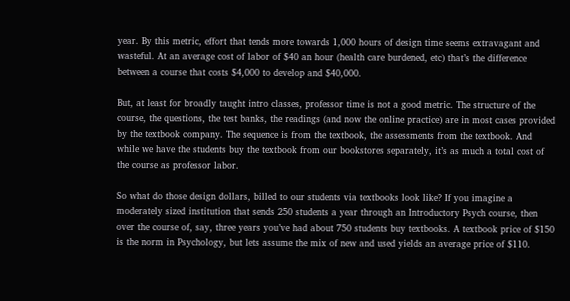year. By this metric, effort that tends more towards 1,000 hours of design time seems extravagant and wasteful. At an average cost of labor of $40 an hour (health care burdened, etc) that’s the difference between a course that costs $4,000 to develop and $40,000.

But, at least for broadly taught intro classes, professor time is not a good metric. The structure of the course, the questions, the test banks, the readings (and now the online practice) are in most cases provided by the textbook company. The sequence is from the textbook, the assessments from the textbook. And while we have the students buy the textbook from our bookstores separately, it’s as much a total cost of the course as professor labor.

So what do those design dollars, billed to our students via textbooks look like? If you imagine a moderately sized institution that sends 250 students a year through an Introductory Psych course, then over the course of, say, three years you’ve had about 750 students buy textbooks. A textbook price of $150 is the norm in Psychology, but lets assume the mix of new and used yields an average price of $110.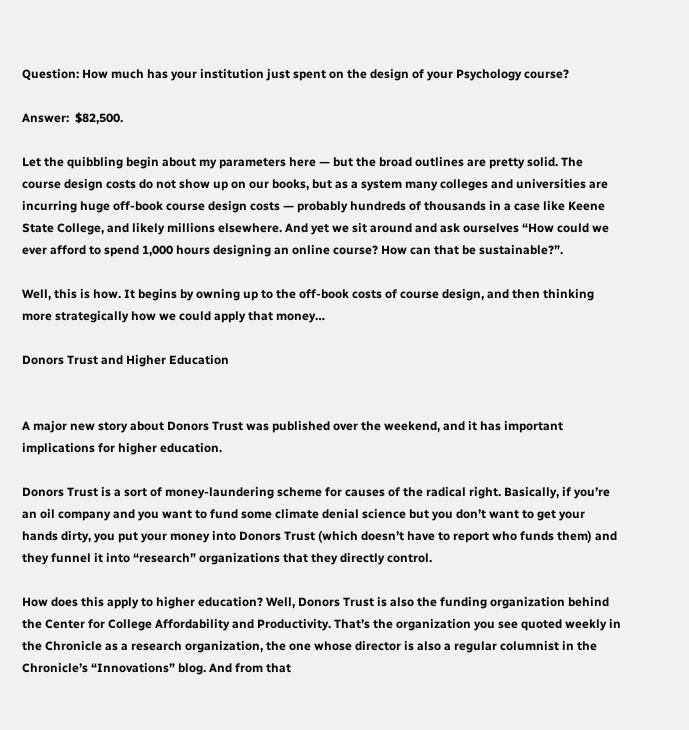Question: How much has your institution just spent on the design of your Psychology course?

Answer:  $82,500.

Let the quibbling begin about my parameters here — but the broad outlines are pretty solid. The course design costs do not show up on our books, but as a system many colleges and universities are incurring huge off-book course design costs — probably hundreds of thousands in a case like Keene State College, and likely millions elsewhere. And yet we sit around and ask ourselves “How could we ever afford to spend 1,000 hours designing an online course? How can that be sustainable?”.

Well, this is how. It begins by owning up to the off-book costs of course design, and then thinking more strategically how we could apply that money…

Donors Trust and Higher Education


A major new story about Donors Trust was published over the weekend, and it has important implications for higher education.

Donors Trust is a sort of money-laundering scheme for causes of the radical right. Basically, if you’re an oil company and you want to fund some climate denial science but you don’t want to get your hands dirty, you put your money into Donors Trust (which doesn’t have to report who funds them) and they funnel it into “research” organizations that they directly control.

How does this apply to higher education? Well, Donors Trust is also the funding organization behind the Center for College Affordability and Productivity. That’s the organization you see quoted weekly in the Chronicle as a research organization, the one whose director is also a regular columnist in the Chronicle’s “Innovations” blog. And from that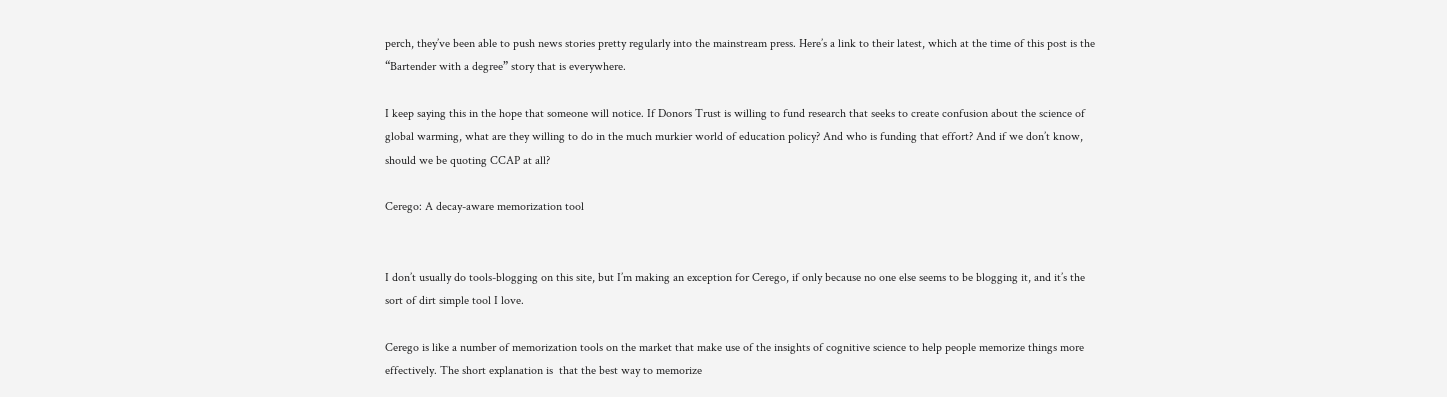perch, they’ve been able to push news stories pretty regularly into the mainstream press. Here’s a link to their latest, which at the time of this post is the “Bartender with a degree” story that is everywhere.

I keep saying this in the hope that someone will notice. If Donors Trust is willing to fund research that seeks to create confusion about the science of global warming, what are they willing to do in the much murkier world of education policy? And who is funding that effort? And if we don’t know, should we be quoting CCAP at all?

Cerego: A decay-aware memorization tool


I don’t usually do tools-blogging on this site, but I’m making an exception for Cerego, if only because no one else seems to be blogging it, and it’s the sort of dirt simple tool I love.

Cerego is like a number of memorization tools on the market that make use of the insights of cognitive science to help people memorize things more effectively. The short explanation is  that the best way to memorize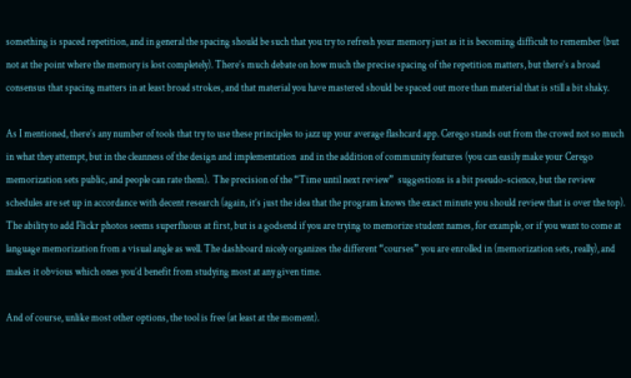something is spaced repetition, and in general the spacing should be such that you try to refresh your memory just as it is becoming difficult to remember (but not at the point where the memory is lost completely). There’s much debate on how much the precise spacing of the repetition matters, but there’s a broad consensus that spacing matters in at least broad strokes, and that material you have mastered should be spaced out more than material that is still a bit shaky.

As I mentioned, there’s any number of tools that try to use these principles to jazz up your average flashcard app. Cerego stands out from the crowd not so much in what they attempt, but in the cleanness of the design and implementation  and in the addition of community features (you can easily make your Cerego memorization sets public, and people can rate them).  The precision of the “Time until next review”  suggestions is a bit pseudo-science, but the review schedules are set up in accordance with decent research (again, it’s just the idea that the program knows the exact minute you should review that is over the top). The ability to add Flickr photos seems superfluous at first, but is a godsend if you are trying to memorize student names, for example, or if you want to come at language memorization from a visual angle as well. The dashboard nicely organizes the different “courses” you are enrolled in (memorization sets, really), and makes it obvious which ones you’d benefit from studying most at any given time.

And of course, unlike most other options, the tool is free (at least at the moment).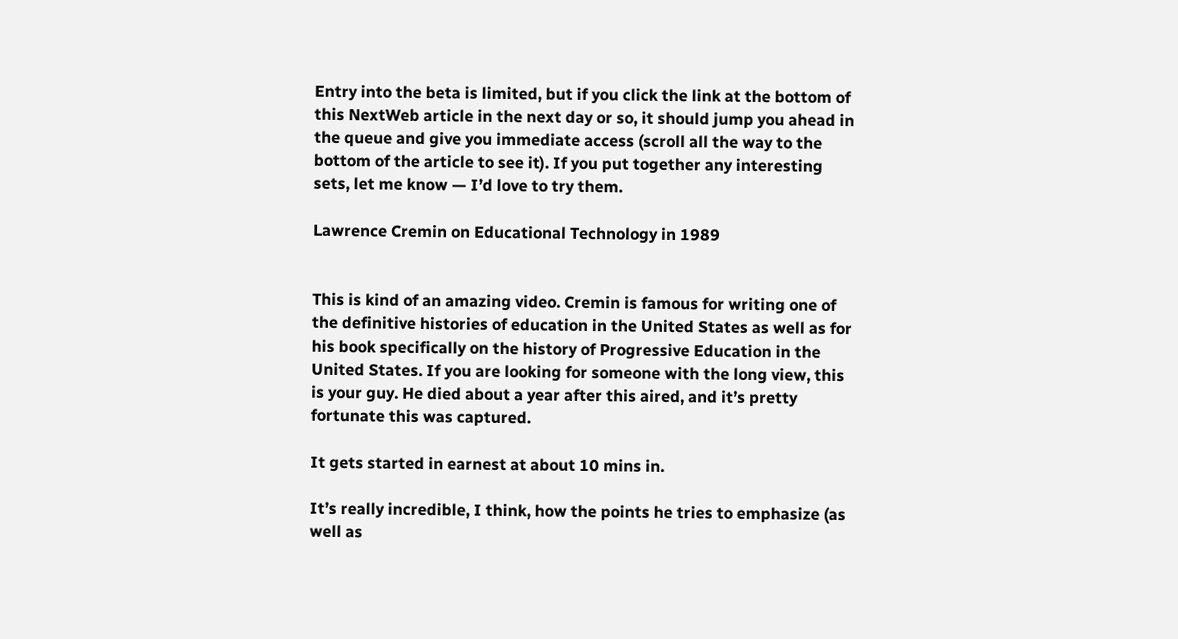Entry into the beta is limited, but if you click the link at the bottom of this NextWeb article in the next day or so, it should jump you ahead in the queue and give you immediate access (scroll all the way to the bottom of the article to see it). If you put together any interesting sets, let me know — I’d love to try them.

Lawrence Cremin on Educational Technology in 1989


This is kind of an amazing video. Cremin is famous for writing one of the definitive histories of education in the United States as well as for his book specifically on the history of Progressive Education in the United States. If you are looking for someone with the long view, this is your guy. He died about a year after this aired, and it’s pretty fortunate this was captured.

It gets started in earnest at about 10 mins in.

It’s really incredible, I think, how the points he tries to emphasize (as well as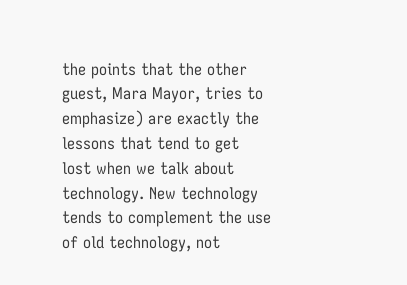the points that the other guest, Mara Mayor, tries to emphasize) are exactly the lessons that tend to get lost when we talk about technology. New technology tends to complement the use of old technology, not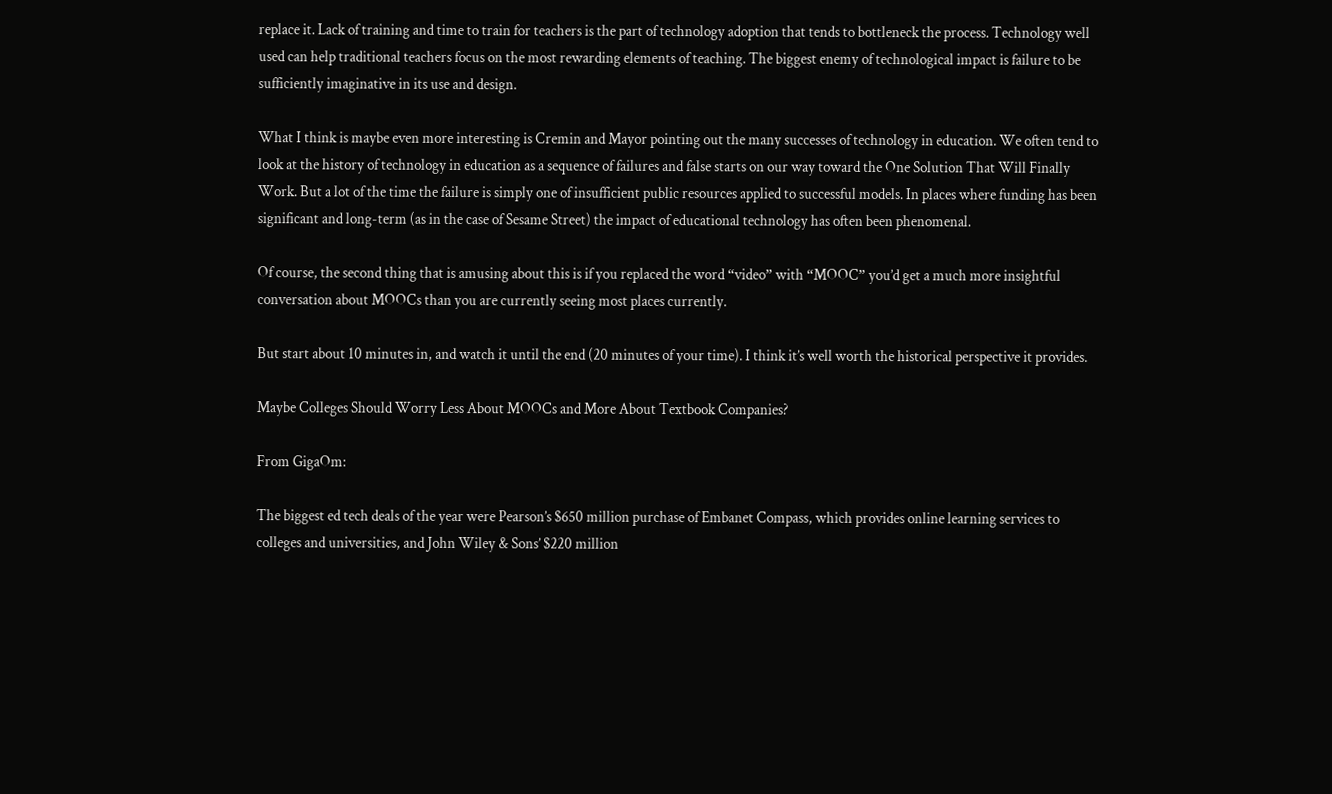replace it. Lack of training and time to train for teachers is the part of technology adoption that tends to bottleneck the process. Technology well used can help traditional teachers focus on the most rewarding elements of teaching. The biggest enemy of technological impact is failure to be sufficiently imaginative in its use and design.

What I think is maybe even more interesting is Cremin and Mayor pointing out the many successes of technology in education. We often tend to look at the history of technology in education as a sequence of failures and false starts on our way toward the One Solution That Will Finally Work. But a lot of the time the failure is simply one of insufficient public resources applied to successful models. In places where funding has been significant and long-term (as in the case of Sesame Street) the impact of educational technology has often been phenomenal.

Of course, the second thing that is amusing about this is if you replaced the word “video” with “MOOC” you’d get a much more insightful conversation about MOOCs than you are currently seeing most places currently.

But start about 10 minutes in, and watch it until the end (20 minutes of your time). I think it’s well worth the historical perspective it provides.

Maybe Colleges Should Worry Less About MOOCs and More About Textbook Companies?

From GigaOm:

The biggest ed tech deals of the year were Pearson’s $650 million purchase of Embanet Compass, which provides online learning services to colleges and universities, and John Wiley & Sons’ $220 million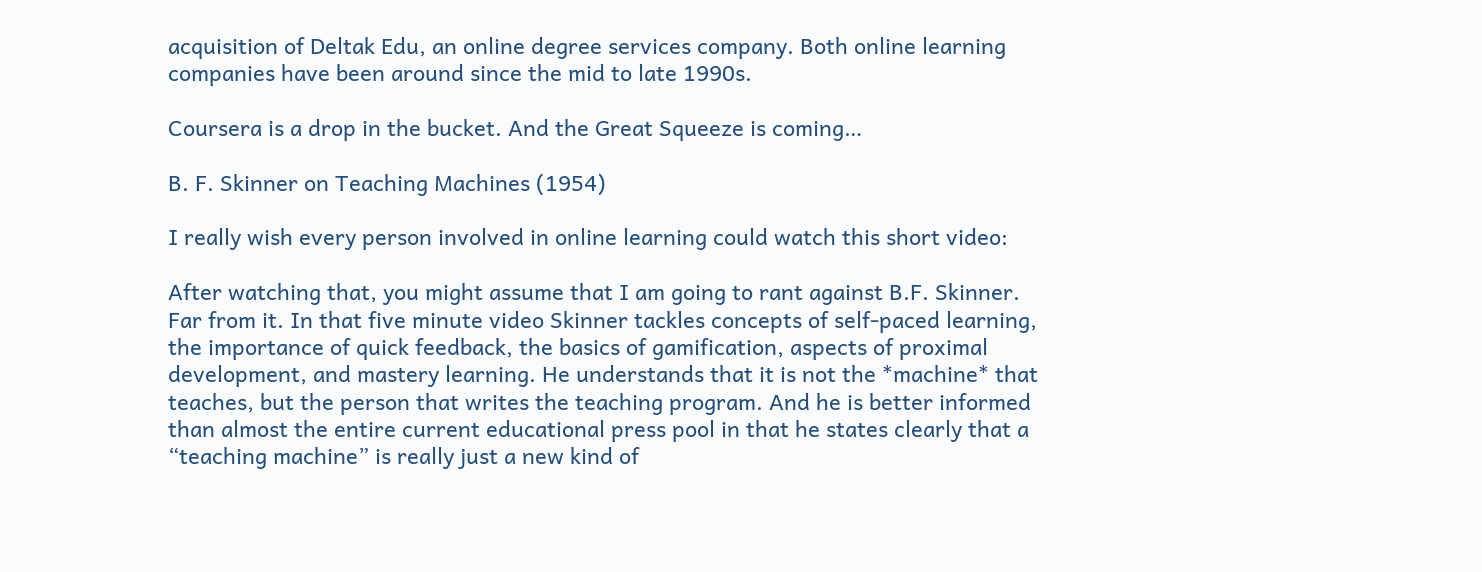acquisition of Deltak Edu, an online degree services company. Both online learning companies have been around since the mid to late 1990s.

Coursera is a drop in the bucket. And the Great Squeeze is coming…

B. F. Skinner on Teaching Machines (1954)

I really wish every person involved in online learning could watch this short video:

After watching that, you might assume that I am going to rant against B.F. Skinner. Far from it. In that five minute video Skinner tackles concepts of self-paced learning, the importance of quick feedback, the basics of gamification, aspects of proximal development, and mastery learning. He understands that it is not the *machine* that teaches, but the person that writes the teaching program. And he is better informed than almost the entire current educational press pool in that he states clearly that a “teaching machine” is really just a new kind of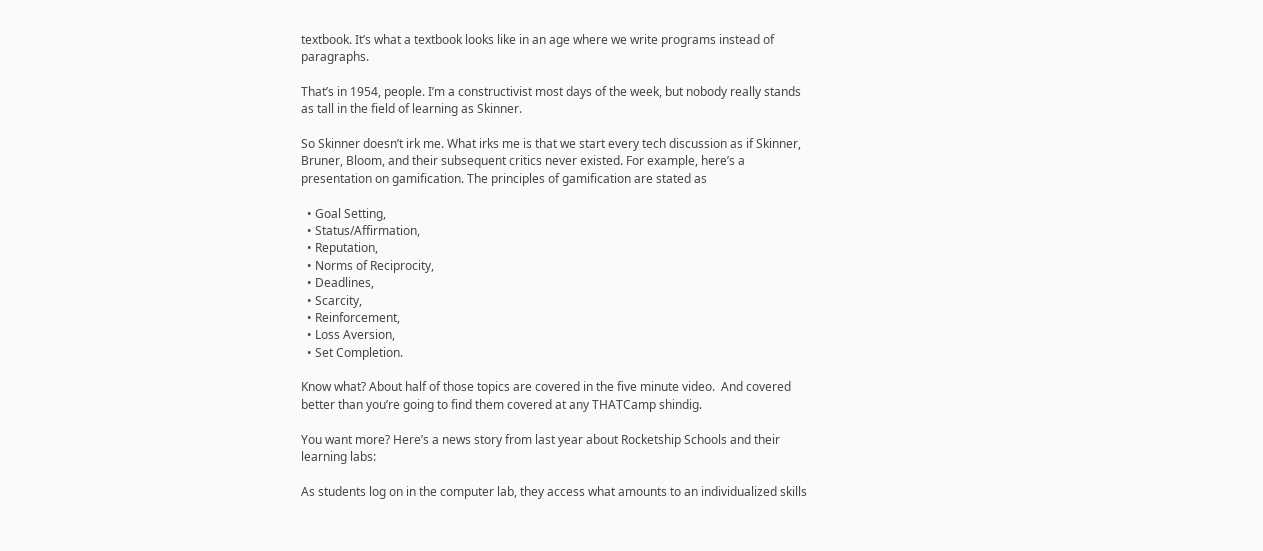textbook. It’s what a textbook looks like in an age where we write programs instead of paragraphs.

That’s in 1954, people. I’m a constructivist most days of the week, but nobody really stands as tall in the field of learning as Skinner.

So Skinner doesn’t irk me. What irks me is that we start every tech discussion as if Skinner, Bruner, Bloom, and their subsequent critics never existed. For example, here’s a presentation on gamification. The principles of gamification are stated as

  • Goal Setting,
  • Status/Affirmation,
  • Reputation,
  • Norms of Reciprocity,
  • Deadlines,
  • Scarcity,
  • Reinforcement,
  • Loss Aversion,
  • Set Completion.

Know what? About half of those topics are covered in the five minute video.  And covered better than you’re going to find them covered at any THATCamp shindig.

You want more? Here’s a news story from last year about Rocketship Schools and their learning labs:

As students log on in the computer lab, they access what amounts to an individualized skills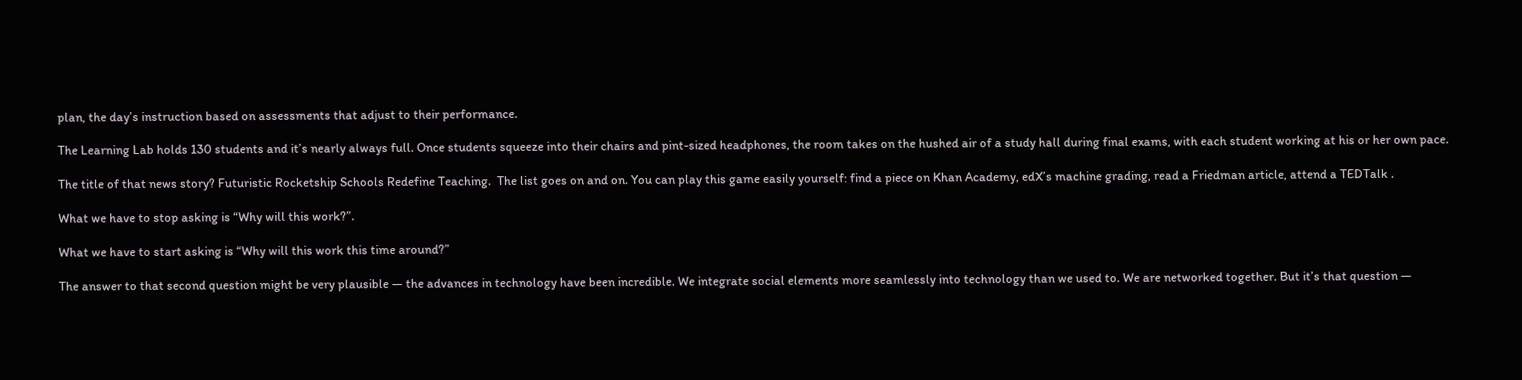plan, the day’s instruction based on assessments that adjust to their performance.

The Learning Lab holds 130 students and it’s nearly always full. Once students squeeze into their chairs and pint-sized headphones, the room takes on the hushed air of a study hall during final exams, with each student working at his or her own pace.

The title of that news story? Futuristic Rocketship Schools Redefine Teaching.  The list goes on and on. You can play this game easily yourself: find a piece on Khan Academy, edX’s machine grading, read a Friedman article, attend a TEDTalk .

What we have to stop asking is “Why will this work?”.

What we have to start asking is “Why will this work this time around?”

The answer to that second question might be very plausible — the advances in technology have been incredible. We integrate social elements more seamlessly into technology than we used to. We are networked together. But it’s that question —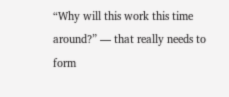“Why will this work this time around?” — that really needs to form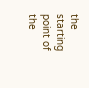the starting point of the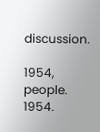discussion.

1954, people. 1954.